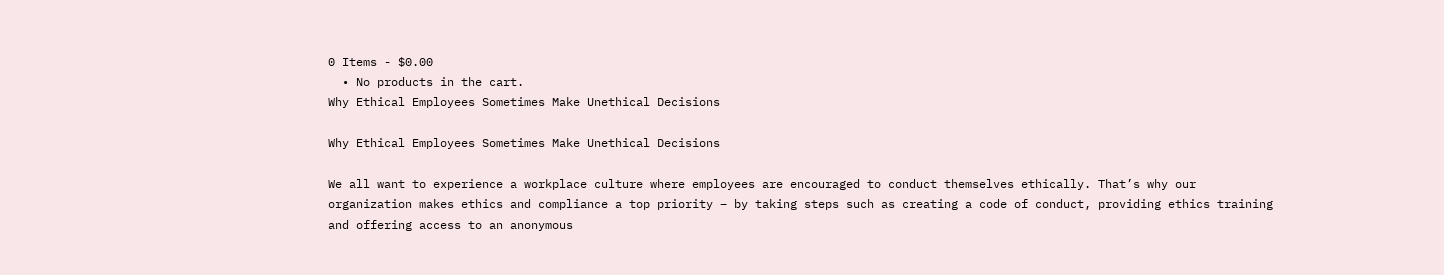0 Items - $0.00
  • No products in the cart.
Why Ethical Employees Sometimes Make Unethical Decisions

Why Ethical Employees Sometimes Make Unethical Decisions

We all want to experience a workplace culture where employees are encouraged to conduct themselves ethically. That’s why our organization makes ethics and compliance a top priority – by taking steps such as creating a code of conduct, providing ethics training and offering access to an anonymous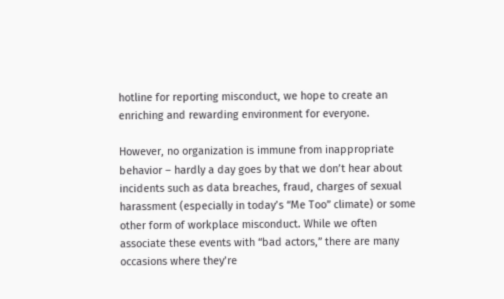hotline for reporting misconduct, we hope to create an enriching and rewarding environment for everyone.

However, no organization is immune from inappropriate behavior – hardly a day goes by that we don’t hear about incidents such as data breaches, fraud, charges of sexual harassment (especially in today’s “Me Too” climate) or some other form of workplace misconduct. While we often associate these events with “bad actors,” there are many occasions where they’re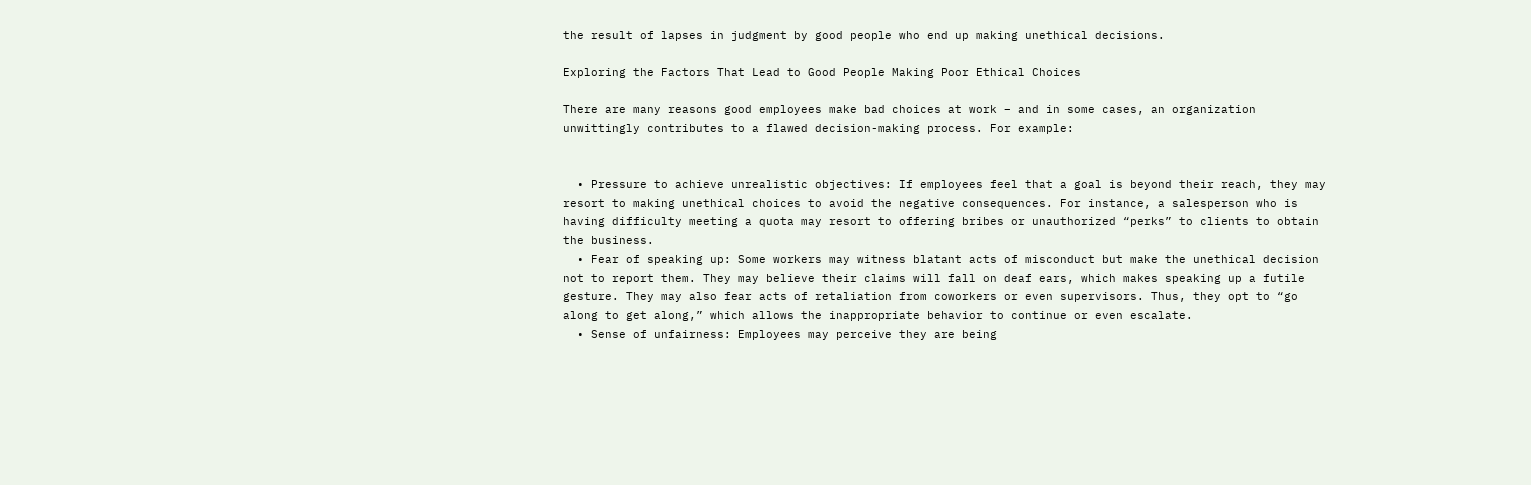the result of lapses in judgment by good people who end up making unethical decisions.

Exploring the Factors That Lead to Good People Making Poor Ethical Choices

There are many reasons good employees make bad choices at work – and in some cases, an organization unwittingly contributes to a flawed decision-making process. For example:


  • Pressure to achieve unrealistic objectives: If employees feel that a goal is beyond their reach, they may resort to making unethical choices to avoid the negative consequences. For instance, a salesperson who is having difficulty meeting a quota may resort to offering bribes or unauthorized “perks” to clients to obtain the business.
  • Fear of speaking up: Some workers may witness blatant acts of misconduct but make the unethical decision not to report them. They may believe their claims will fall on deaf ears, which makes speaking up a futile gesture. They may also fear acts of retaliation from coworkers or even supervisors. Thus, they opt to “go along to get along,” which allows the inappropriate behavior to continue or even escalate.
  • Sense of unfairness: Employees may perceive they are being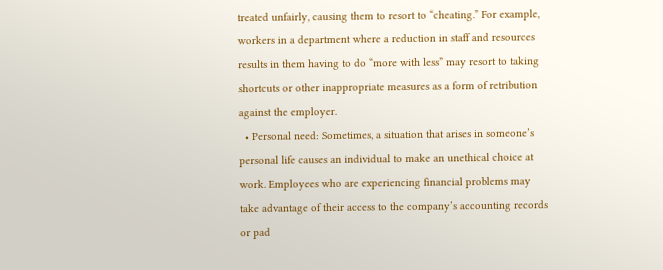treated unfairly, causing them to resort to “cheating.” For example, workers in a department where a reduction in staff and resources results in them having to do “more with less” may resort to taking shortcuts or other inappropriate measures as a form of retribution against the employer.
  • Personal need: Sometimes, a situation that arises in someone’s personal life causes an individual to make an unethical choice at work. Employees who are experiencing financial problems may take advantage of their access to the company’s accounting records or pad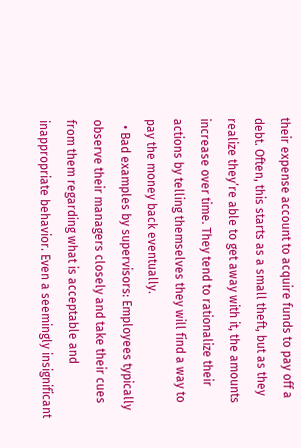their expense account to acquire funds to pay off a debt. Often, this starts as a small theft, but as they realize they’re able to get away with it, the amounts increase over time. They tend to rationalize their actions by telling themselves they will find a way to pay the money back eventually.
  • Bad examples by supervisors: Employees typically observe their managers closely and take their cues from them regarding what is acceptable and inappropriate behavior. Even a seemingly insignificant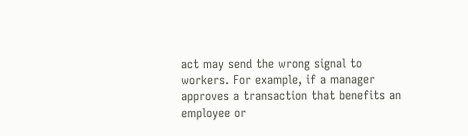act may send the wrong signal to workers. For example, if a manager approves a transaction that benefits an employee or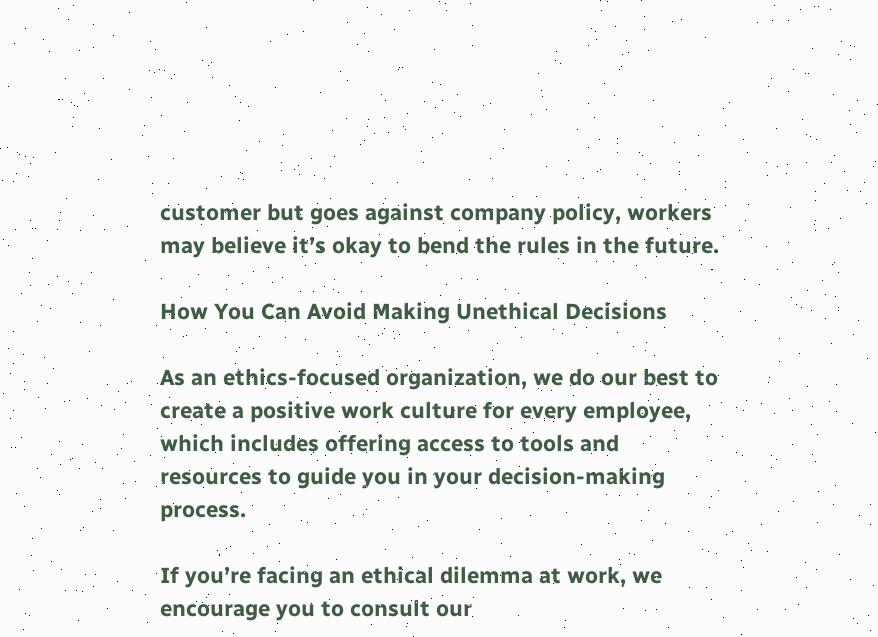customer but goes against company policy, workers may believe it’s okay to bend the rules in the future.

How You Can Avoid Making Unethical Decisions

As an ethics-focused organization, we do our best to create a positive work culture for every employee, which includes offering access to tools and resources to guide you in your decision-making process.

If you’re facing an ethical dilemma at work, we encourage you to consult our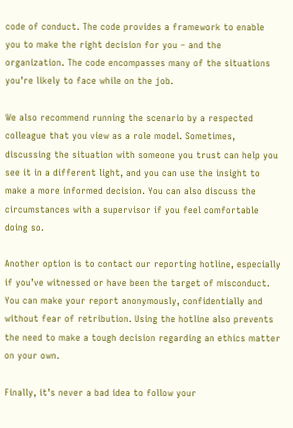code of conduct. The code provides a framework to enable you to make the right decision for you – and the organization. The code encompasses many of the situations you’re likely to face while on the job.

We also recommend running the scenario by a respected colleague that you view as a role model. Sometimes, discussing the situation with someone you trust can help you see it in a different light, and you can use the insight to make a more informed decision. You can also discuss the circumstances with a supervisor if you feel comfortable doing so.

Another option is to contact our reporting hotline, especially if you’ve witnessed or have been the target of misconduct. You can make your report anonymously, confidentially and without fear of retribution. Using the hotline also prevents the need to make a tough decision regarding an ethics matter on your own.

Finally, it’s never a bad idea to follow your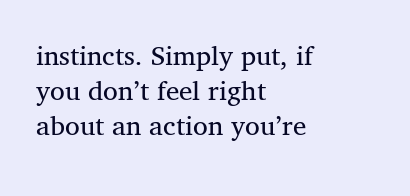instincts. Simply put, if you don’t feel right about an action you’re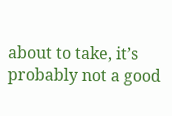about to take, it’s probably not a good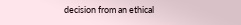decision from an ethical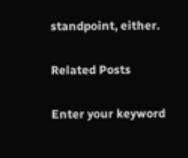standpoint, either.

Related Posts

Enter your keyword